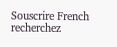Souscrire French
recherchez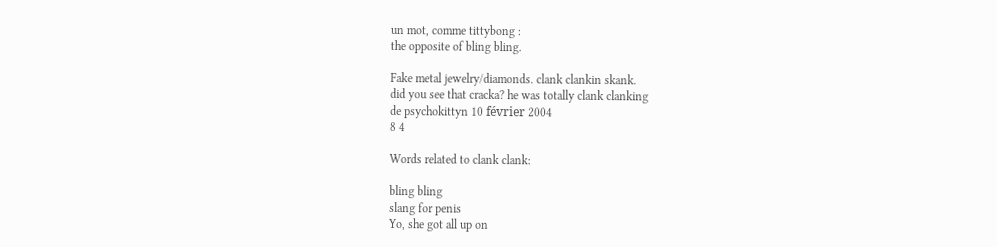un mot, comme tittybong :
the opposite of bling bling.

Fake metal jewelry/diamonds. clank clankin skank.
did you see that cracka? he was totally clank clanking
de psychokittyn 10 février 2004
8 4

Words related to clank clank:

bling bling
slang for penis
Yo, she got all up on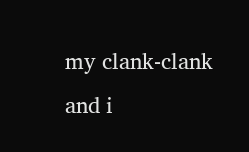my clank-clank and i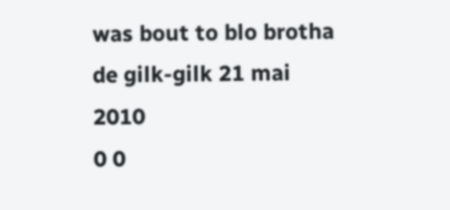was bout to blo brotha
de gilk-gilk 21 mai 2010
0 0